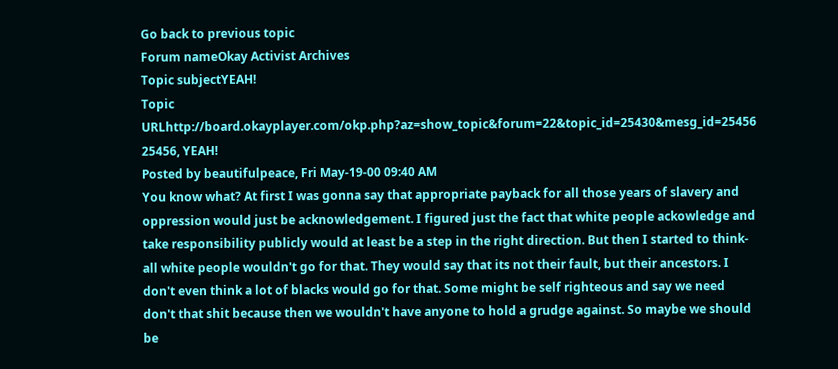Go back to previous topic
Forum nameOkay Activist Archives
Topic subjectYEAH!
Topic URLhttp://board.okayplayer.com/okp.php?az=show_topic&forum=22&topic_id=25430&mesg_id=25456
25456, YEAH!
Posted by beautifulpeace, Fri May-19-00 09:40 AM
You know what? At first I was gonna say that appropriate payback for all those years of slavery and oppression would just be acknowledgement. I figured just the fact that white people ackowledge and take responsibility publicly would at least be a step in the right direction. But then I started to think- all white people wouldn't go for that. They would say that its not their fault, but their ancestors. I don't even think a lot of blacks would go for that. Some might be self righteous and say we need don't that shit because then we wouldn't have anyone to hold a grudge against. So maybe we should be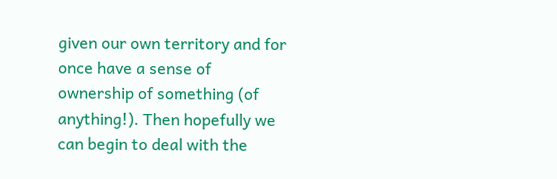given our own territory and for once have a sense of ownership of something (of anything!). Then hopefully we can begin to deal with the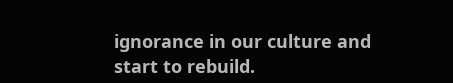ignorance in our culture and start to rebuild.